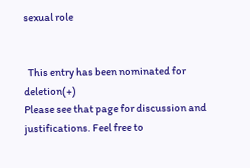sexual role


  This entry has been nominated for deletion(+)
Please see that page for discussion and justifications. Feel free to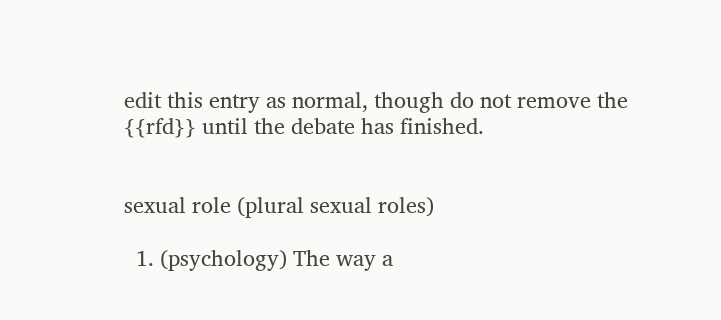edit this entry as normal, though do not remove the {{rfd}} until the debate has finished.


sexual role (plural sexual roles)

  1. (psychology) The way a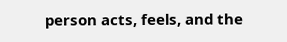person acts, feels, and the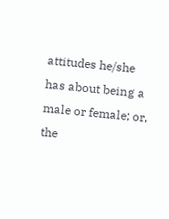attitudes he/she has about being a male or female; or, the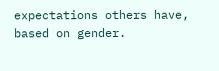expectations others have, based on gender.